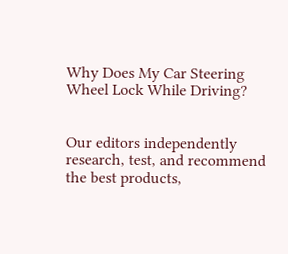Why Does My Car Steering Wheel Lock While Driving?


Our editors independently research, test, and recommend the best products,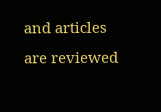and articles are reviewed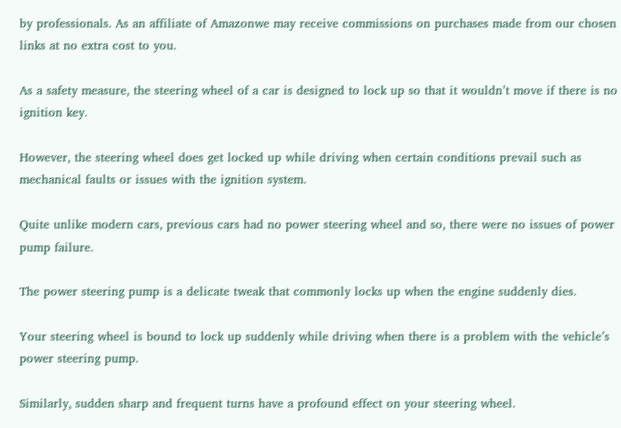by professionals. As an affiliate of Amazonwe may receive commissions on purchases made from our chosen links at no extra cost to you.

As a safety measure, the steering wheel of a car is designed to lock up so that it wouldn’t move if there is no ignition key.

However, the steering wheel does get locked up while driving when certain conditions prevail such as mechanical faults or issues with the ignition system.

Quite unlike modern cars, previous cars had no power steering wheel and so, there were no issues of power pump failure.

The power steering pump is a delicate tweak that commonly locks up when the engine suddenly dies.

Your steering wheel is bound to lock up suddenly while driving when there is a problem with the vehicle’s power steering pump.

Similarly, sudden sharp and frequent turns have a profound effect on your steering wheel.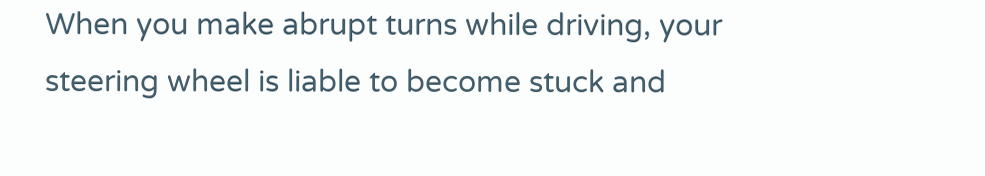When you make abrupt turns while driving, your steering wheel is liable to become stuck and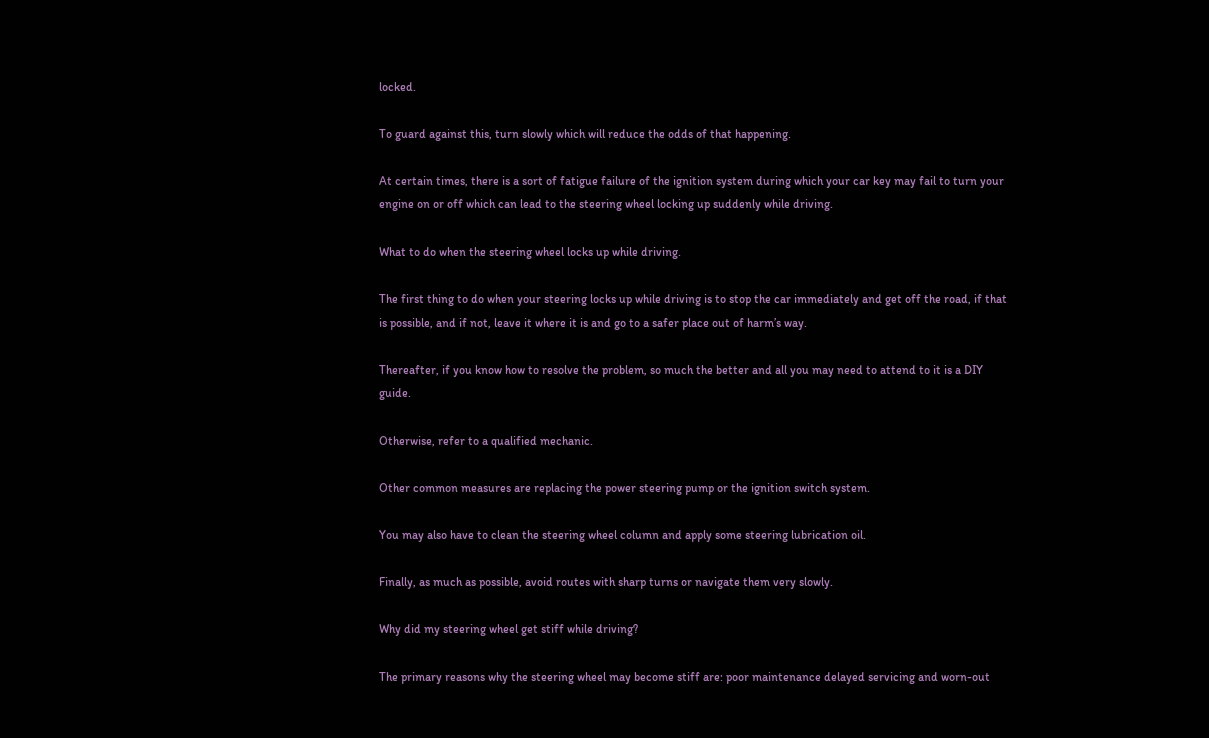locked.

To guard against this, turn slowly which will reduce the odds of that happening.

At certain times, there is a sort of fatigue failure of the ignition system during which your car key may fail to turn your engine on or off which can lead to the steering wheel locking up suddenly while driving.

What to do when the steering wheel locks up while driving.

The first thing to do when your steering locks up while driving is to stop the car immediately and get off the road, if that is possible, and if not, leave it where it is and go to a safer place out of harm’s way.

Thereafter, if you know how to resolve the problem, so much the better and all you may need to attend to it is a DIY guide.

Otherwise, refer to a qualified mechanic.

Other common measures are replacing the power steering pump or the ignition switch system.

You may also have to clean the steering wheel column and apply some steering lubrication oil.

Finally, as much as possible, avoid routes with sharp turns or navigate them very slowly.

Why did my steering wheel get stiff while driving?

The primary reasons why the steering wheel may become stiff are: poor maintenance delayed servicing and worn-out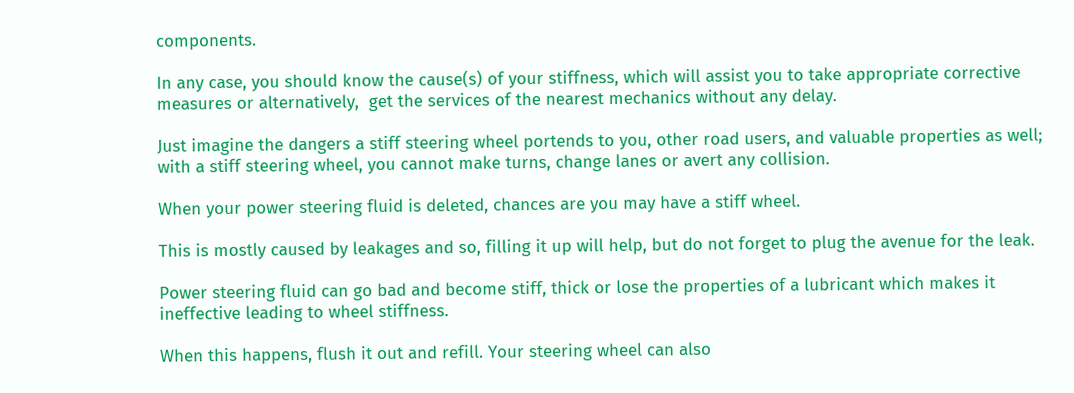components.

In any case, you should know the cause(s) of your stiffness, which will assist you to take appropriate corrective measures or alternatively,  get the services of the nearest mechanics without any delay.

Just imagine the dangers a stiff steering wheel portends to you, other road users, and valuable properties as well; with a stiff steering wheel, you cannot make turns, change lanes or avert any collision.

When your power steering fluid is deleted, chances are you may have a stiff wheel.

This is mostly caused by leakages and so, filling it up will help, but do not forget to plug the avenue for the leak.

Power steering fluid can go bad and become stiff, thick or lose the properties of a lubricant which makes it ineffective leading to wheel stiffness.

When this happens, flush it out and refill. Your steering wheel can also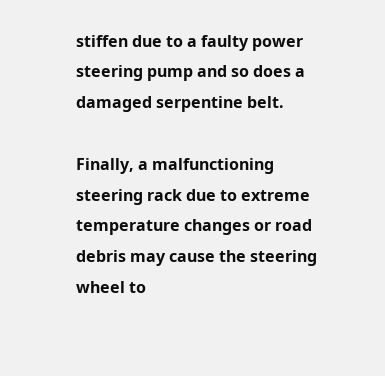stiffen due to a faulty power steering pump and so does a damaged serpentine belt.

Finally, a malfunctioning steering rack due to extreme temperature changes or road debris may cause the steering wheel to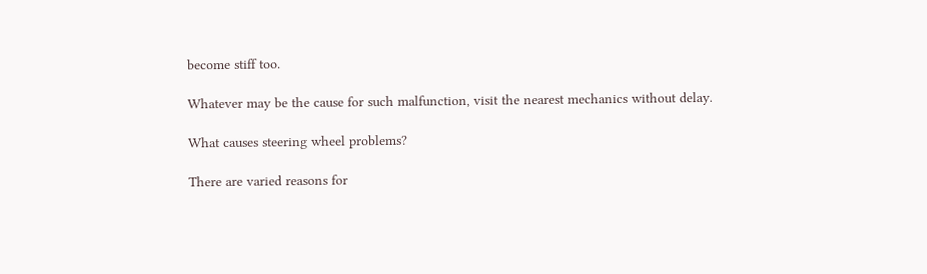become stiff too.

Whatever may be the cause for such malfunction, visit the nearest mechanics without delay.

What causes steering wheel problems?

There are varied reasons for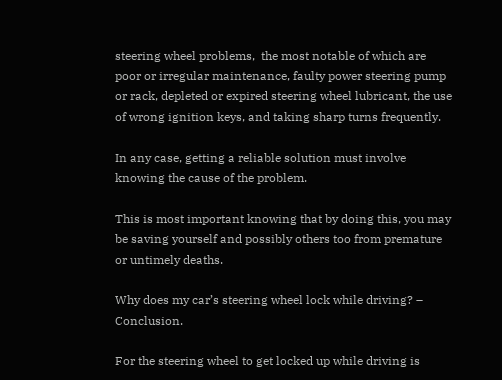steering wheel problems,  the most notable of which are poor or irregular maintenance, faulty power steering pump or rack, depleted or expired steering wheel lubricant, the use of wrong ignition keys, and taking sharp turns frequently.

In any case, getting a reliable solution must involve knowing the cause of the problem.

This is most important knowing that by doing this, you may be saving yourself and possibly others too from premature or untimely deaths.

Why does my car’s steering wheel lock while driving? – Conclusion.

For the steering wheel to get locked up while driving is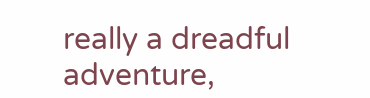really a dreadful adventure,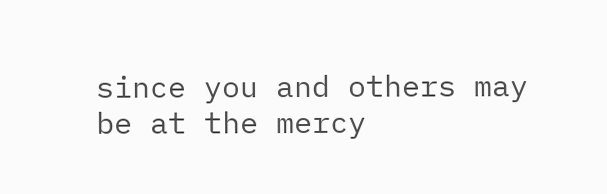since you and others may be at the mercy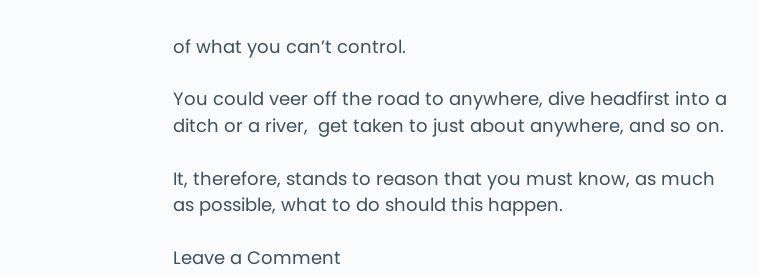of what you can’t control.

You could veer off the road to anywhere, dive headfirst into a ditch or a river,  get taken to just about anywhere, and so on.

It, therefore, stands to reason that you must know, as much as possible, what to do should this happen.

Leave a Comment